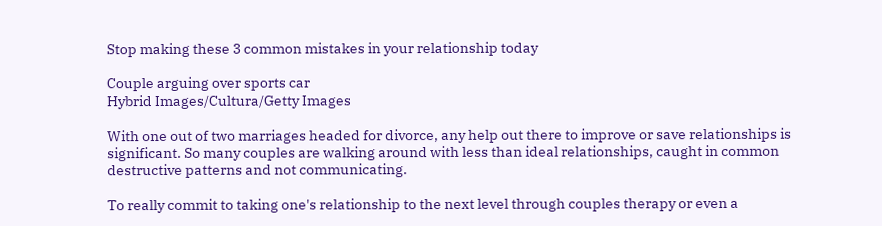Stop making these 3 common mistakes in your relationship today

Couple arguing over sports car
Hybrid Images/Cultura/Getty Images

With one out of two marriages headed for divorce, any help out there to improve or save relationships is significant. So many couples are walking around with less than ideal relationships, caught in common destructive patterns and not communicating.

To really commit to taking one's relationship to the next level through couples therapy or even a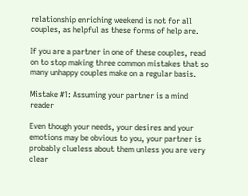relationship enriching weekend is not for all couples, as helpful as these forms of help are.

If you are a partner in one of these couples, read on to stop making three common mistakes that so many unhappy couples make on a regular basis.

Mistake #1: Assuming your partner is a mind reader

Even though your needs, your desires and your emotions may be obvious to you, your partner is probably clueless about them unless you are very clear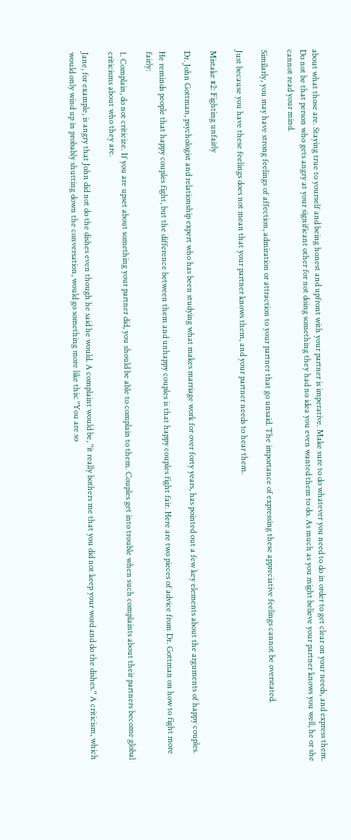about what those are. Staying true to yourself and being honest and upfront with your partner is imperative. Make sure to do whatever you need to do in order to get clear on your needs, and express them. Do not be that person who gets angry at your significant other for not doing something they had no idea you even wanted them to do. As much as you might believe your partner knows you well, he or she cannot read your mind.

Similarly, you may have strong feelings of affection, admiration or attraction to your partner that go unsaid. The importance of expressing these appreciative feelings cannot be overstated.

Just because you have these feelings does not mean that your partner knows them, and your partner needs to hear them.

Mistake #2: Fighting unfairly

Dr. John Gottman, psychologist and relationship expert who has been studying what makes marriage work for over forty years, has pointed out a few key elements about the arguments of happy couples.

He reminds people that happy couples fight, but the difference between them and unhappy couples is that happy couples fight fair. Here are two pieces of advice from Dr. Gottman on how to fight more fairly:

1. Complain, do not criticize. If you are upset about something your partner did, you should be able to complain to them. Couples get into trouble when such complaints about their partners become global criticisms about who they are.

Jane, for example, is angry that John did not do the dishes even though he said he would. A complaint would be, "it really bothers me that you did not keep your word and do the dishes." A criticism, which would only wind up in probably shutting down the conversation, would go something more like this: "You are so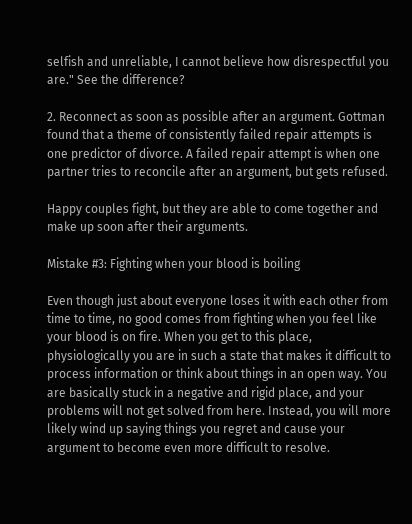selfish and unreliable, I cannot believe how disrespectful you are." See the difference?

2. Reconnect as soon as possible after an argument. Gottman found that a theme of consistently failed repair attempts is one predictor of divorce. A failed repair attempt is when one partner tries to reconcile after an argument, but gets refused.

Happy couples fight, but they are able to come together and make up soon after their arguments.

Mistake #3: Fighting when your blood is boiling

Even though just about everyone loses it with each other from time to time, no good comes from fighting when you feel like your blood is on fire. When you get to this place, physiologically you are in such a state that makes it difficult to process information or think about things in an open way. You are basically stuck in a negative and rigid place, and your problems will not get solved from here. Instead, you will more likely wind up saying things you regret and cause your argument to become even more difficult to resolve.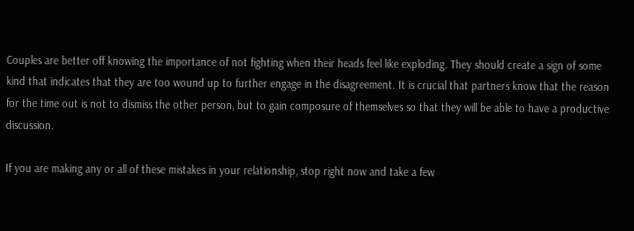Couples are better off knowing the importance of not fighting when their heads feel like exploding. They should create a sign of some kind that indicates that they are too wound up to further engage in the disagreement. It is crucial that partners know that the reason for the time out is not to dismiss the other person, but to gain composure of themselves so that they will be able to have a productive discussion.

If you are making any or all of these mistakes in your relationship, stop right now and take a few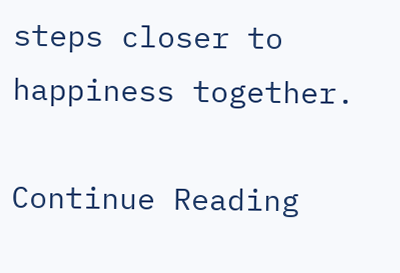steps closer to happiness together.

Continue Reading